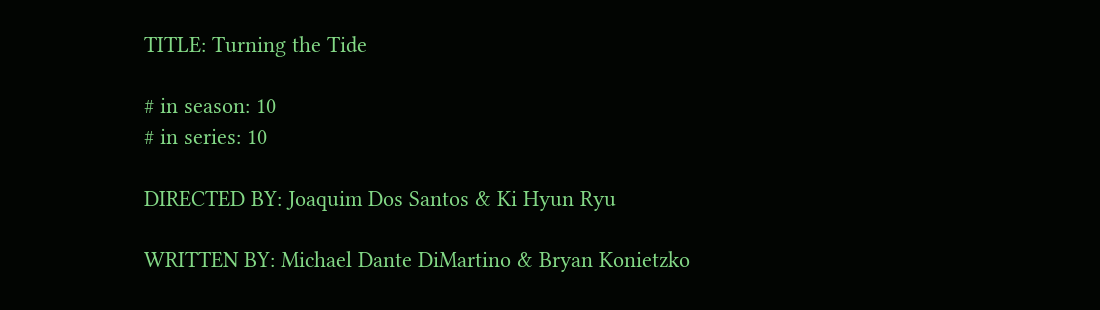TITLE: Turning the Tide

# in season: 10
# in series: 10

DIRECTED BY: Joaquim Dos Santos & Ki Hyun Ryu

WRITTEN BY: Michael Dante DiMartino & Bryan Konietzko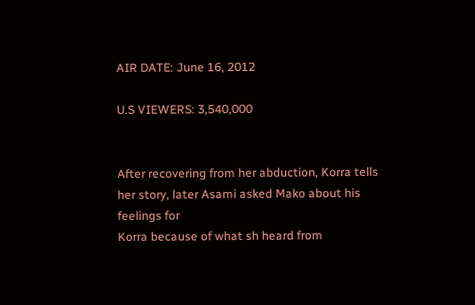AIR DATE: June 16, 2012

U.S VIEWERS: 3,540,000


After recovering from her abduction, Korra tells her story, later Asami asked Mako about his feelings for
Korra because of what sh heard from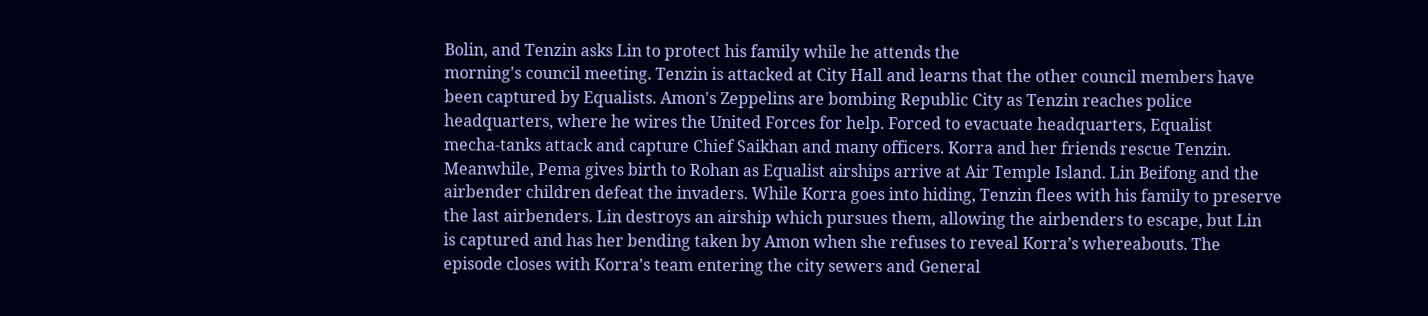Bolin, and Tenzin asks Lin to protect his family while he attends the
morning's council meeting. Tenzin is attacked at City Hall and learns that the other council members have
been captured by Equalists. Amon's Zeppelins are bombing Republic City as Tenzin reaches police
headquarters, where he wires the United Forces for help. Forced to evacuate headquarters, Equalist
mecha-tanks attack and capture Chief Saikhan and many officers. Korra and her friends rescue Tenzin.
Meanwhile, Pema gives birth to Rohan as Equalist airships arrive at Air Temple Island. Lin Beifong and the
airbender children defeat the invaders. While Korra goes into hiding, Tenzin flees with his family to preserve
the last airbenders. Lin destroys an airship which pursues them, allowing the airbenders to escape, but Lin
is captured and has her bending taken by Amon when she refuses to reveal Korra’s whereabouts. The
episode closes with Korra's team entering the city sewers and General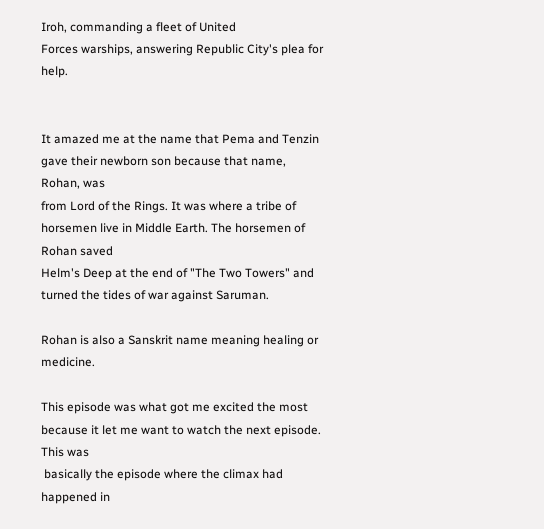Iroh, commanding a fleet of United
Forces warships, answering Republic City's plea for help.


It amazed me at the name that Pema and Tenzin gave their newborn son because that name, Rohan, was
from Lord of the Rings. It was where a tribe of horsemen live in Middle Earth. The horsemen of Rohan saved
Helm's Deep at the end of "The Two Towers" and turned the tides of war against Saruman.

Rohan is also a Sanskrit name meaning healing or medicine.

This episode was what got me excited the most because it let me want to watch the next episode. This was
 basically the episode where the climax had happened in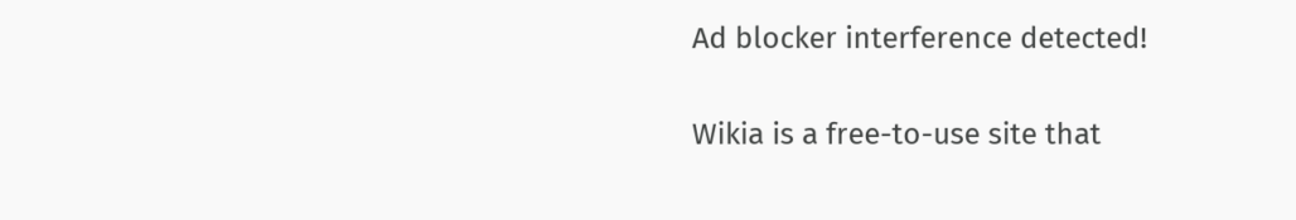Ad blocker interference detected!

Wikia is a free-to-use site that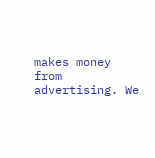makes money from advertising. We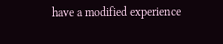have a modified experience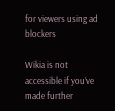for viewers using ad blockers

Wikia is not accessible if you’ve made further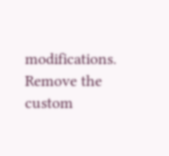modifications. Remove the custom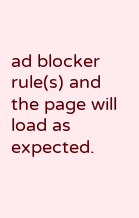ad blocker rule(s) and the page will load as expected.